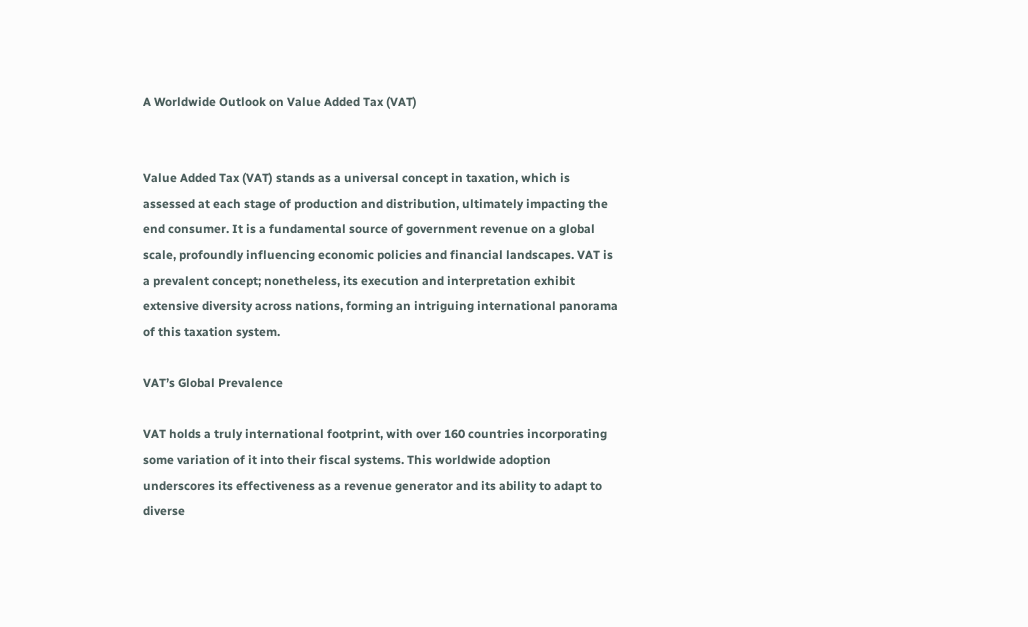A Worldwide Outlook on Value Added Tax (VAT)


Value Added Tax (VAT) stands as a universal concept in taxation, which is assessed at each stage of production and distribution, ultimately impacting the end consumer. It is a fundamental source of government revenue on a global scale, profoundly influencing economic policies and financial landscapes. VAT is a prevalent concept; nonetheless, its execution and interpretation exhibit extensive diversity across nations, forming an intriguing international panorama of this taxation system.

VAT’s Global Prevalence

VAT holds a truly international footprint, with over 160 countries incorporating some variation of it into their fiscal systems. This worldwide adoption underscores its effectiveness as a revenue generator and its ability to adapt to diverse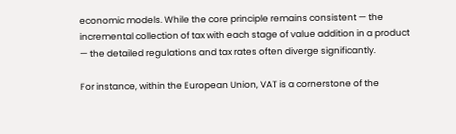economic models. While the core principle remains consistent — the incremental collection of tax with each stage of value addition in a product — the detailed regulations and tax rates often diverge significantly.

For instance, within the European Union, VAT is a cornerstone of the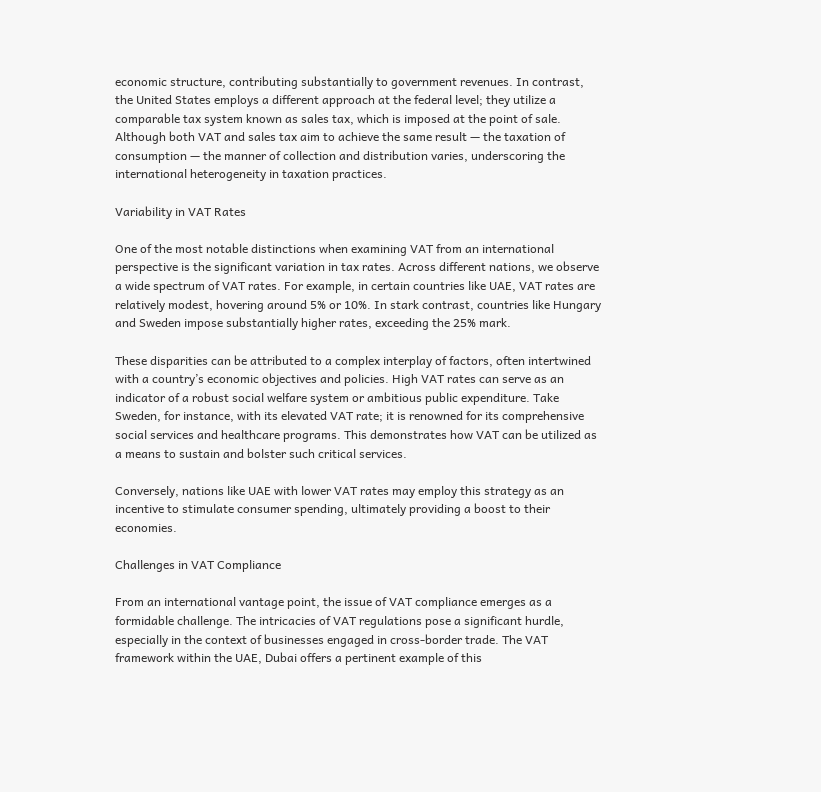economic structure, contributing substantially to government revenues. In contrast, the United States employs a different approach at the federal level; they utilize a comparable tax system known as sales tax, which is imposed at the point of sale. Although both VAT and sales tax aim to achieve the same result — the taxation of consumption — the manner of collection and distribution varies, underscoring the international heterogeneity in taxation practices.

Variability in VAT Rates

One of the most notable distinctions when examining VAT from an international perspective is the significant variation in tax rates. Across different nations, we observe a wide spectrum of VAT rates. For example, in certain countries like UAE, VAT rates are relatively modest, hovering around 5% or 10%. In stark contrast, countries like Hungary and Sweden impose substantially higher rates, exceeding the 25% mark.

These disparities can be attributed to a complex interplay of factors, often intertwined with a country’s economic objectives and policies. High VAT rates can serve as an indicator of a robust social welfare system or ambitious public expenditure. Take Sweden, for instance, with its elevated VAT rate; it is renowned for its comprehensive social services and healthcare programs. This demonstrates how VAT can be utilized as a means to sustain and bolster such critical services.

Conversely, nations like UAE with lower VAT rates may employ this strategy as an incentive to stimulate consumer spending, ultimately providing a boost to their economies.

Challenges in VAT Compliance

From an international vantage point, the issue of VAT compliance emerges as a formidable challenge. The intricacies of VAT regulations pose a significant hurdle, especially in the context of businesses engaged in cross-border trade. The VAT framework within the UAE, Dubai offers a pertinent example of this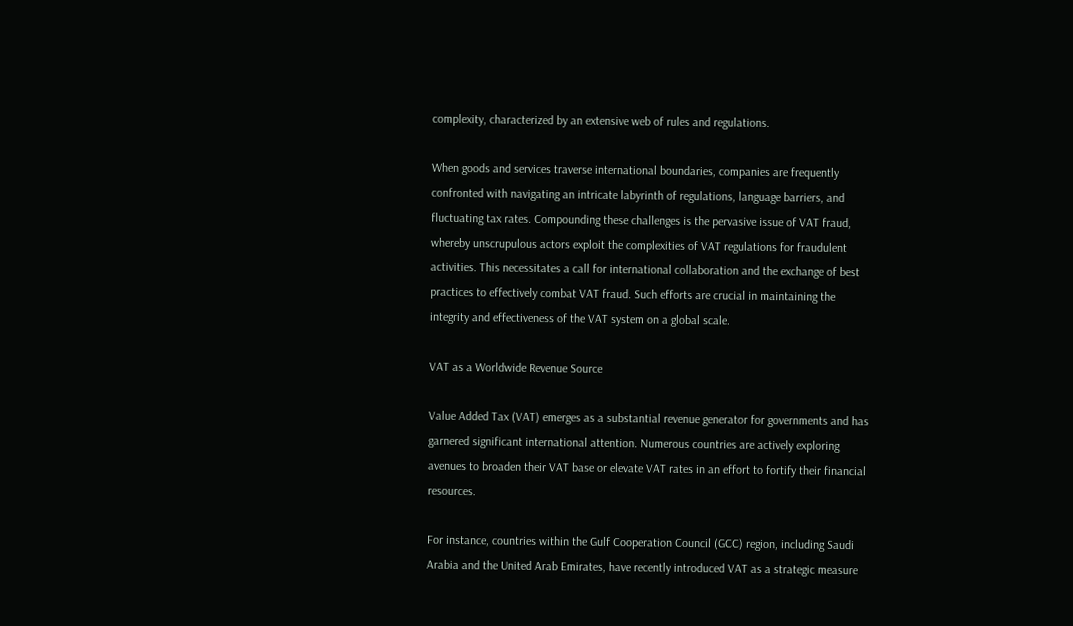complexity, characterized by an extensive web of rules and regulations.

When goods and services traverse international boundaries, companies are frequently confronted with navigating an intricate labyrinth of regulations, language barriers, and fluctuating tax rates. Compounding these challenges is the pervasive issue of VAT fraud, whereby unscrupulous actors exploit the complexities of VAT regulations for fraudulent activities. This necessitates a call for international collaboration and the exchange of best practices to effectively combat VAT fraud. Such efforts are crucial in maintaining the integrity and effectiveness of the VAT system on a global scale.

VAT as a Worldwide Revenue Source

Value Added Tax (VAT) emerges as a substantial revenue generator for governments and has garnered significant international attention. Numerous countries are actively exploring avenues to broaden their VAT base or elevate VAT rates in an effort to fortify their financial resources.

For instance, countries within the Gulf Cooperation Council (GCC) region, including Saudi Arabia and the United Arab Emirates, have recently introduced VAT as a strategic measure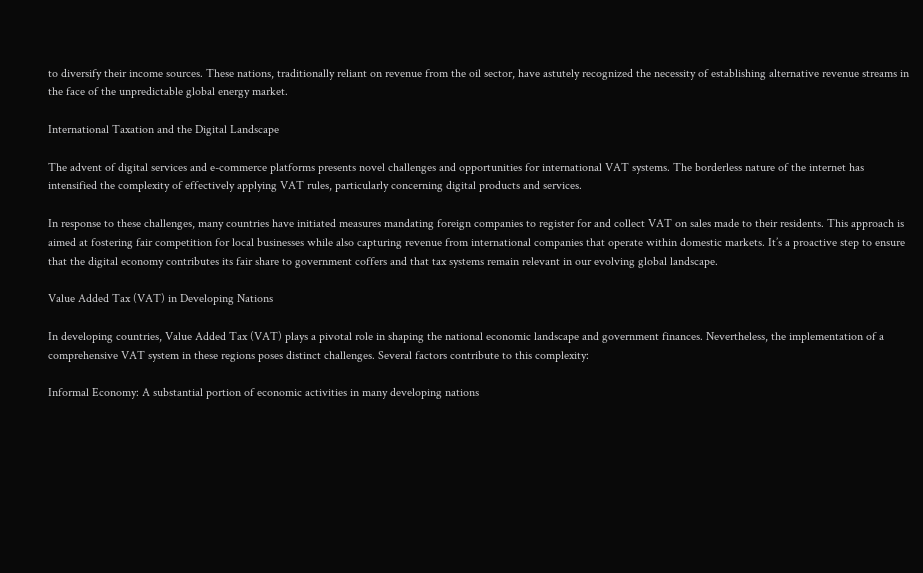to diversify their income sources. These nations, traditionally reliant on revenue from the oil sector, have astutely recognized the necessity of establishing alternative revenue streams in the face of the unpredictable global energy market.

International Taxation and the Digital Landscape

The advent of digital services and e-commerce platforms presents novel challenges and opportunities for international VAT systems. The borderless nature of the internet has intensified the complexity of effectively applying VAT rules, particularly concerning digital products and services.

In response to these challenges, many countries have initiated measures mandating foreign companies to register for and collect VAT on sales made to their residents. This approach is aimed at fostering fair competition for local businesses while also capturing revenue from international companies that operate within domestic markets. It’s a proactive step to ensure that the digital economy contributes its fair share to government coffers and that tax systems remain relevant in our evolving global landscape.

Value Added Tax (VAT) in Developing Nations

In developing countries, Value Added Tax (VAT) plays a pivotal role in shaping the national economic landscape and government finances. Nevertheless, the implementation of a comprehensive VAT system in these regions poses distinct challenges. Several factors contribute to this complexity:

Informal Economy: A substantial portion of economic activities in many developing nations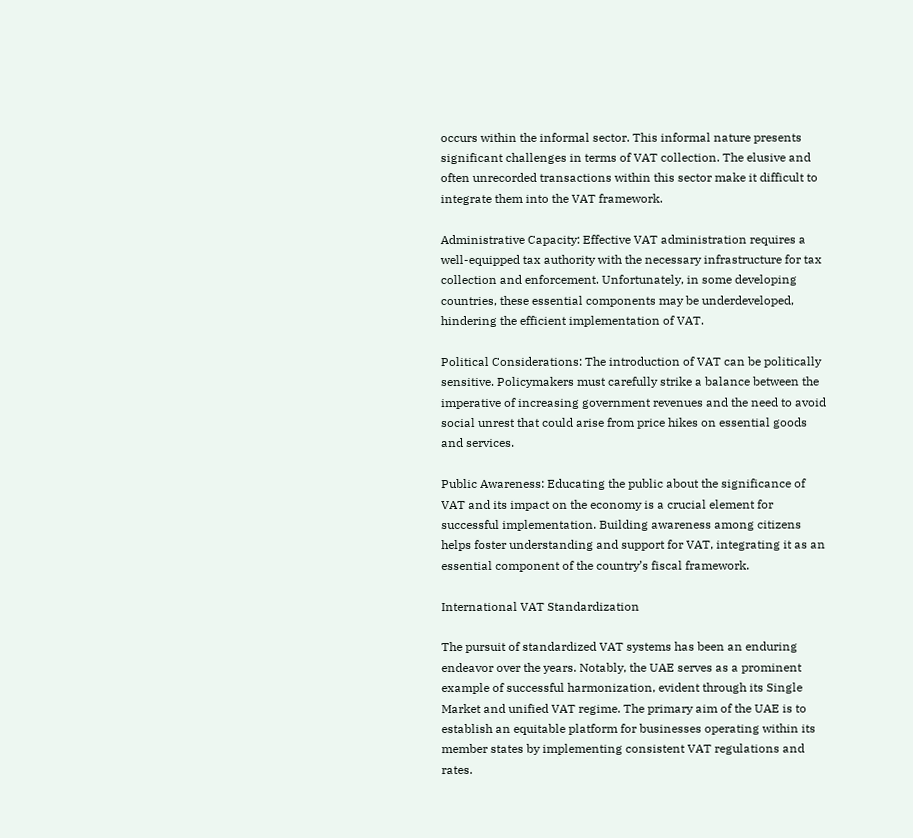occurs within the informal sector. This informal nature presents significant challenges in terms of VAT collection. The elusive and often unrecorded transactions within this sector make it difficult to integrate them into the VAT framework.

Administrative Capacity: Effective VAT administration requires a well-equipped tax authority with the necessary infrastructure for tax collection and enforcement. Unfortunately, in some developing countries, these essential components may be underdeveloped, hindering the efficient implementation of VAT.

Political Considerations: The introduction of VAT can be politically sensitive. Policymakers must carefully strike a balance between the imperative of increasing government revenues and the need to avoid social unrest that could arise from price hikes on essential goods and services.

Public Awareness: Educating the public about the significance of VAT and its impact on the economy is a crucial element for successful implementation. Building awareness among citizens helps foster understanding and support for VAT, integrating it as an essential component of the country’s fiscal framework.

International VAT Standardization

The pursuit of standardized VAT systems has been an enduring endeavor over the years. Notably, the UAE serves as a prominent example of successful harmonization, evident through its Single Market and unified VAT regime. The primary aim of the UAE is to establish an equitable platform for businesses operating within its member states by implementing consistent VAT regulations and rates.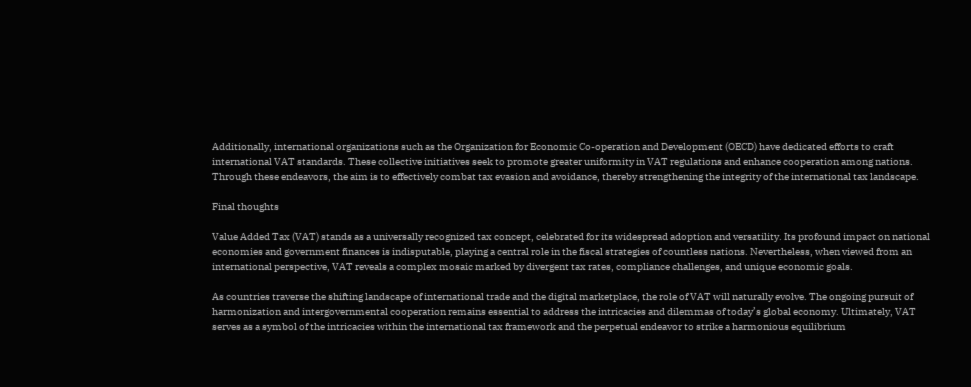Additionally, international organizations such as the Organization for Economic Co-operation and Development (OECD) have dedicated efforts to craft international VAT standards. These collective initiatives seek to promote greater uniformity in VAT regulations and enhance cooperation among nations. Through these endeavors, the aim is to effectively combat tax evasion and avoidance, thereby strengthening the integrity of the international tax landscape.

Final thoughts

Value Added Tax (VAT) stands as a universally recognized tax concept, celebrated for its widespread adoption and versatility. Its profound impact on national economies and government finances is indisputable, playing a central role in the fiscal strategies of countless nations. Nevertheless, when viewed from an international perspective, VAT reveals a complex mosaic marked by divergent tax rates, compliance challenges, and unique economic goals.

As countries traverse the shifting landscape of international trade and the digital marketplace, the role of VAT will naturally evolve. The ongoing pursuit of harmonization and intergovernmental cooperation remains essential to address the intricacies and dilemmas of today’s global economy. Ultimately, VAT serves as a symbol of the intricacies within the international tax framework and the perpetual endeavor to strike a harmonious equilibrium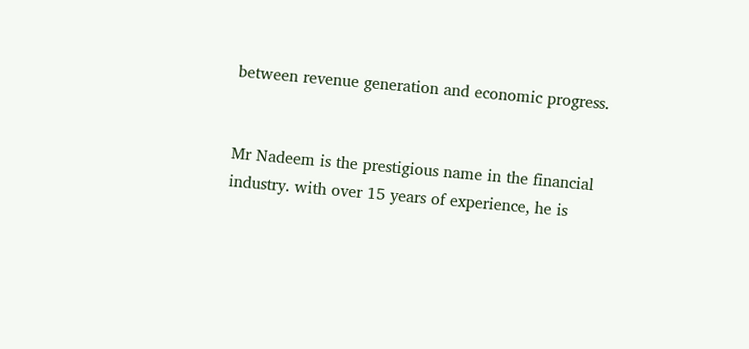between revenue generation and economic progress.


Mr Nadeem is the prestigious name in the financial industry. with over 15 years of experience, he is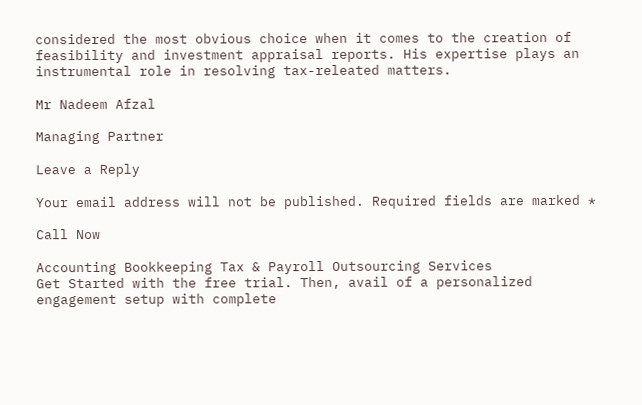considered the most obvious choice when it comes to the creation of feasibility and investment appraisal reports. His expertise plays an instrumental role in resolving tax-releated matters.

Mr Nadeem Afzal

Managing Partner

Leave a Reply

Your email address will not be published. Required fields are marked *

Call Now

Accounting Bookkeeping Tax & Payroll Outsourcing Services
Get Started with the free trial. Then, avail of a personalized engagement setup with complete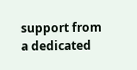support from a dedicated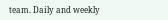team. Daily and weekly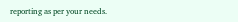reporting as per your needs.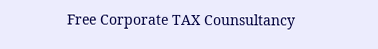Free Corporate TAX Counsultancy